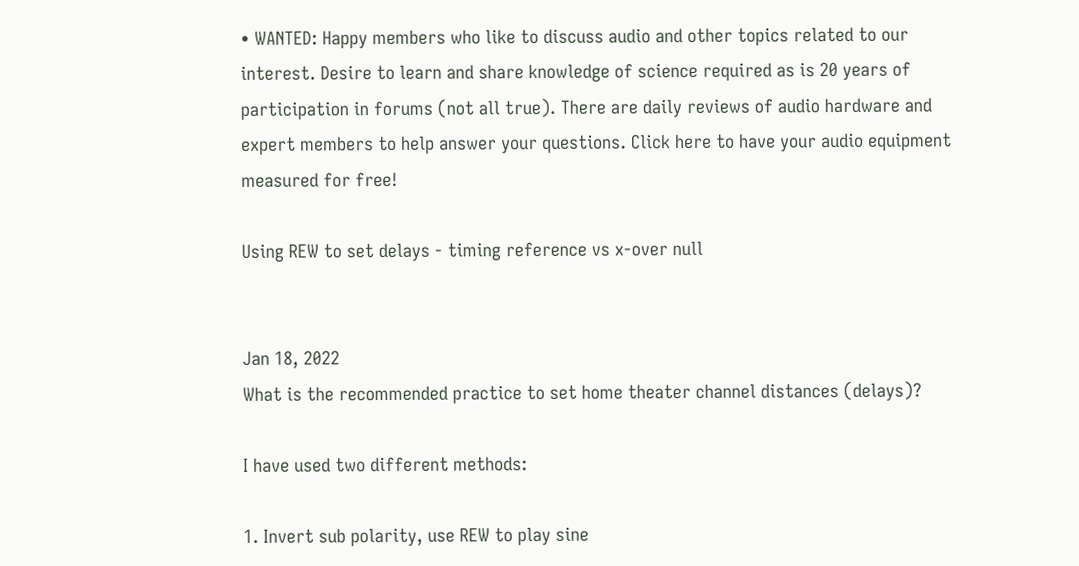• WANTED: Happy members who like to discuss audio and other topics related to our interest. Desire to learn and share knowledge of science required as is 20 years of participation in forums (not all true). There are daily reviews of audio hardware and expert members to help answer your questions. Click here to have your audio equipment measured for free!

Using REW to set delays - timing reference vs x-over null


Jan 18, 2022
What is the recommended practice to set home theater channel distances (delays)?

I have used two different methods:

1. Invert sub polarity, use REW to play sine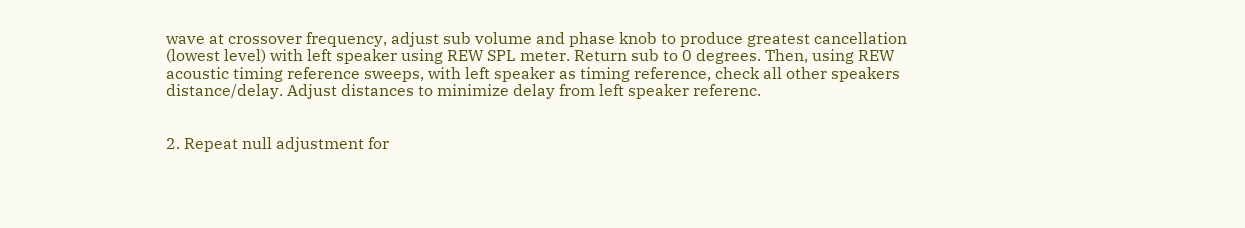wave at crossover frequency, adjust sub volume and phase knob to produce greatest cancellation (lowest level) with left speaker using REW SPL meter. Return sub to 0 degrees. Then, using REW acoustic timing reference sweeps, with left speaker as timing reference, check all other speakers distance/delay. Adjust distances to minimize delay from left speaker referenc.


2. Repeat null adjustment for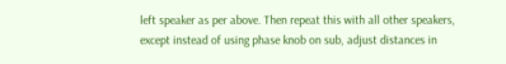left speaker as per above. Then repeat this with all other speakers, except instead of using phase knob on sub, adjust distances in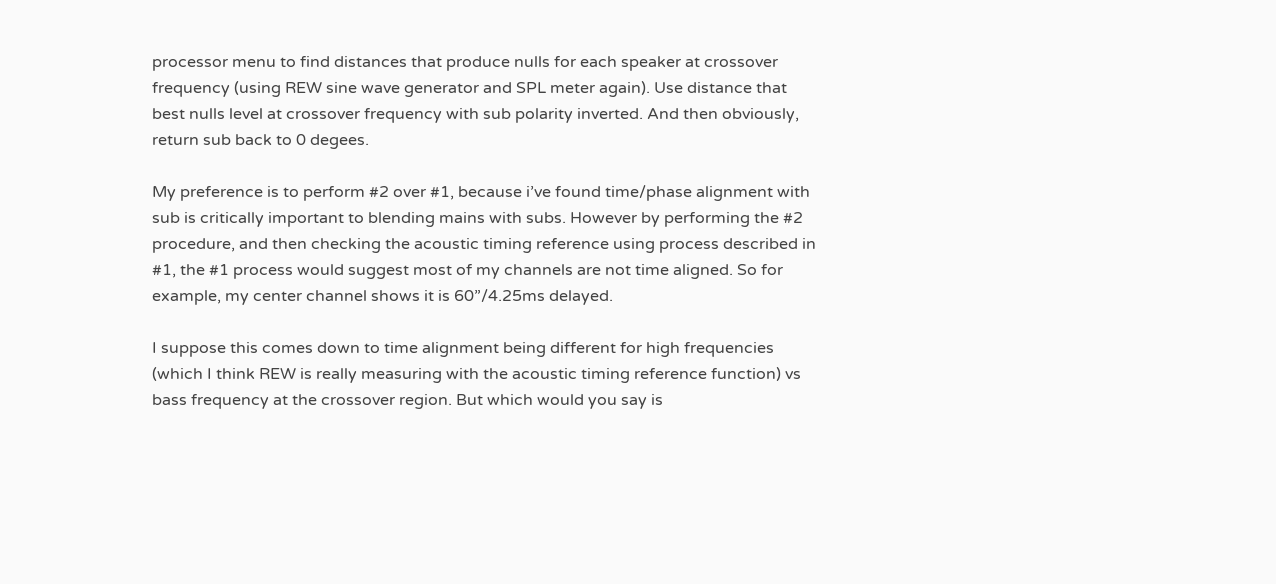processor menu to find distances that produce nulls for each speaker at crossover frequency (using REW sine wave generator and SPL meter again). Use distance that best nulls level at crossover frequency with sub polarity inverted. And then obviously, return sub back to 0 degees.

My preference is to perform #2 over #1, because i’ve found time/phase alignment with sub is critically important to blending mains with subs. However by performing the #2 procedure, and then checking the acoustic timing reference using process described in #1, the #1 process would suggest most of my channels are not time aligned. So for example, my center channel shows it is 60”/4.25ms delayed.

I suppose this comes down to time alignment being different for high frequencies (which I think REW is really measuring with the acoustic timing reference function) vs bass frequency at the crossover region. But which would you say is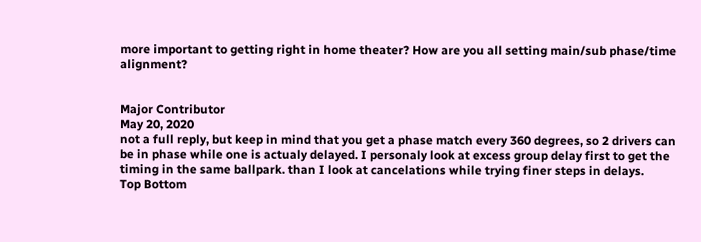more important to getting right in home theater? How are you all setting main/sub phase/time alignment?


Major Contributor
May 20, 2020
not a full reply, but keep in mind that you get a phase match every 360 degrees, so 2 drivers can be in phase while one is actualy delayed. I personaly look at excess group delay first to get the timing in the same ballpark. than I look at cancelations while trying finer steps in delays.
Top Bottom